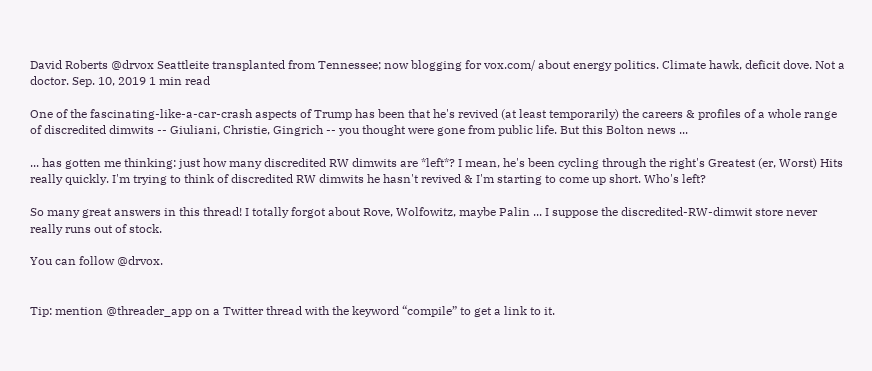David Roberts @drvox Seattleite transplanted from Tennessee; now blogging for vox.com/ about energy politics. Climate hawk, deficit dove. Not a doctor. Sep. 10, 2019 1 min read

One of the fascinating-like-a-car-crash aspects of Trump has been that he's revived (at least temporarily) the careers & profiles of a whole range of discredited dimwits -- Giuliani, Christie, Gingrich -- you thought were gone from public life. But this Bolton news ...

... has gotten me thinking: just how many discredited RW dimwits are *left*? I mean, he's been cycling through the right's Greatest (er, Worst) Hits really quickly. I'm trying to think of discredited RW dimwits he hasn't revived & I'm starting to come up short. Who's left?

So many great answers in this thread! I totally forgot about Rove, Wolfowitz, maybe Palin ... I suppose the discredited-RW-dimwit store never really runs out of stock.

You can follow @drvox.


Tip: mention @threader_app on a Twitter thread with the keyword “compile” to get a link to it.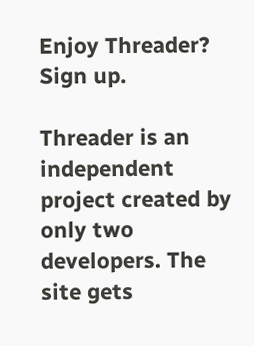Enjoy Threader? Sign up.

Threader is an independent project created by only two developers. The site gets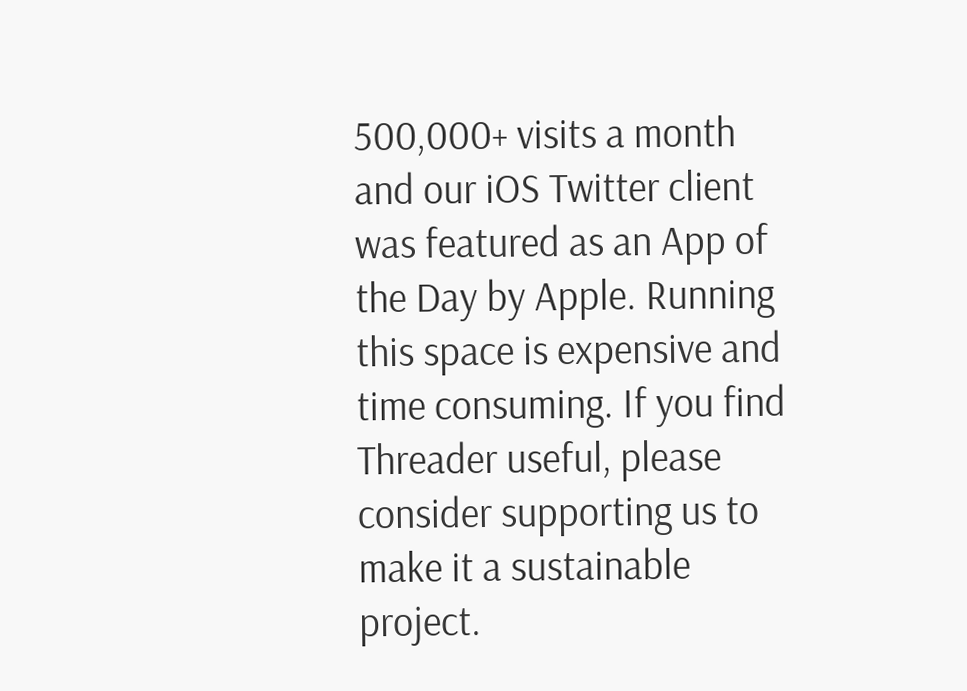500,000+ visits a month and our iOS Twitter client was featured as an App of the Day by Apple. Running this space is expensive and time consuming. If you find Threader useful, please consider supporting us to make it a sustainable project.